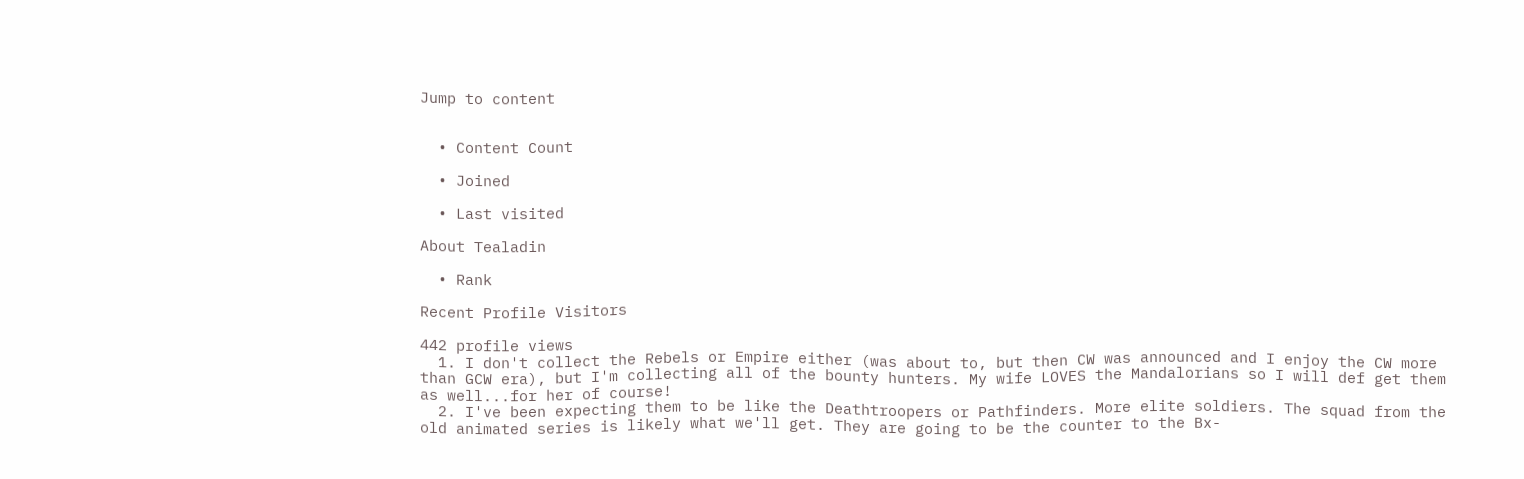Jump to content


  • Content Count

  • Joined

  • Last visited

About Tealadin

  • Rank

Recent Profile Visitors

442 profile views
  1. I don't collect the Rebels or Empire either (was about to, but then CW was announced and I enjoy the CW more than GCW era), but I'm collecting all of the bounty hunters. My wife LOVES the Mandalorians so I will def get them as well...for her of course!
  2. I've been expecting them to be like the Deathtroopers or Pathfinders. More elite soldiers. The squad from the old animated series is likely what we'll get. They are going to be the counter to the Bx-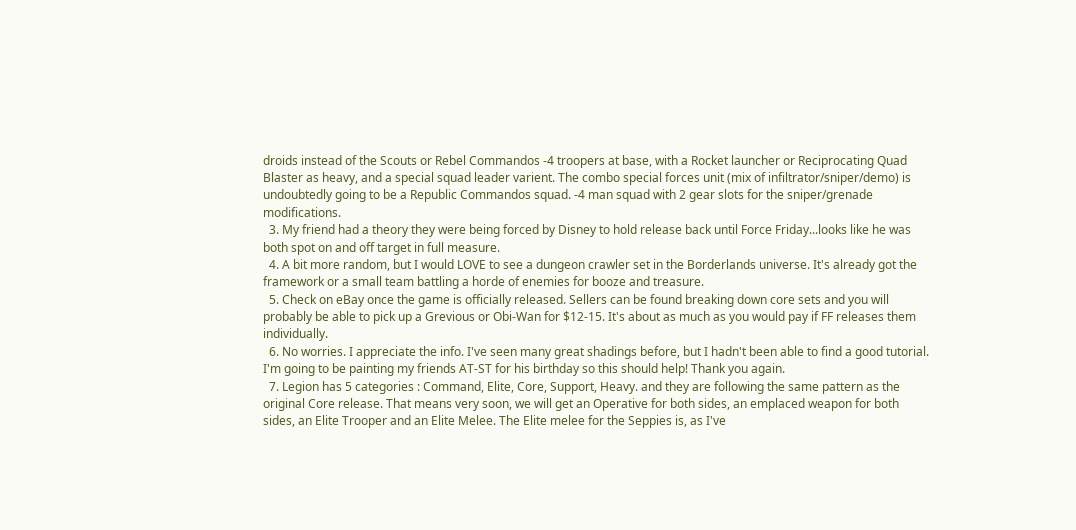droids instead of the Scouts or Rebel Commandos -4 troopers at base, with a Rocket launcher or Reciprocating Quad Blaster as heavy, and a special squad leader varient. The combo special forces unit (mix of infiltrator/sniper/demo) is undoubtedly going to be a Republic Commandos squad. -4 man squad with 2 gear slots for the sniper/grenade modifications.
  3. My friend had a theory they were being forced by Disney to hold release back until Force Friday...looks like he was both spot on and off target in full measure.
  4. A bit more random, but I would LOVE to see a dungeon crawler set in the Borderlands universe. It's already got the framework or a small team battling a horde of enemies for booze and treasure.
  5. Check on eBay once the game is officially released. Sellers can be found breaking down core sets and you will probably be able to pick up a Grevious or Obi-Wan for $12-15. It's about as much as you would pay if FF releases them individually.
  6. No worries. I appreciate the info. I've seen many great shadings before, but I hadn't been able to find a good tutorial. I'm going to be painting my friends AT-ST for his birthday so this should help! Thank you again.
  7. Legion has 5 categories : Command, Elite, Core, Support, Heavy. and they are following the same pattern as the original Core release. That means very soon, we will get an Operative for both sides, an emplaced weapon for both sides, an Elite Trooper and an Elite Melee. The Elite melee for the Seppies is, as I've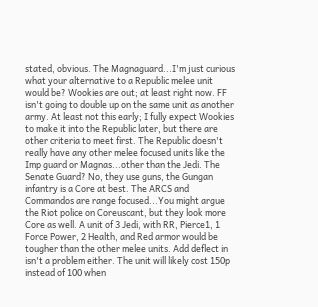stated, obvious. The Magnaguard...I'm just curious what your alternative to a Republic melee unit would be? Wookies are out; at least right now. FF isn't going to double up on the same unit as another army. At least not this early; I fully expect Wookies to make it into the Republic later, but there are other criteria to meet first. The Republic doesn't really have any other melee focused units like the Imp guard or Magnas...other than the Jedi. The Senate Guard? No, they use guns, the Gungan infantry is a Core at best. The ARCS and Commandos are range focused...You might argue the Riot police on Coreuscant, but they look more Core as well. A unit of 3 Jedi, with RR, Pierce1, 1 Force Power, 2 Health, and Red armor would be tougher than the other melee units. Add deflect in isn't a problem either. The unit will likely cost 150p instead of 100 when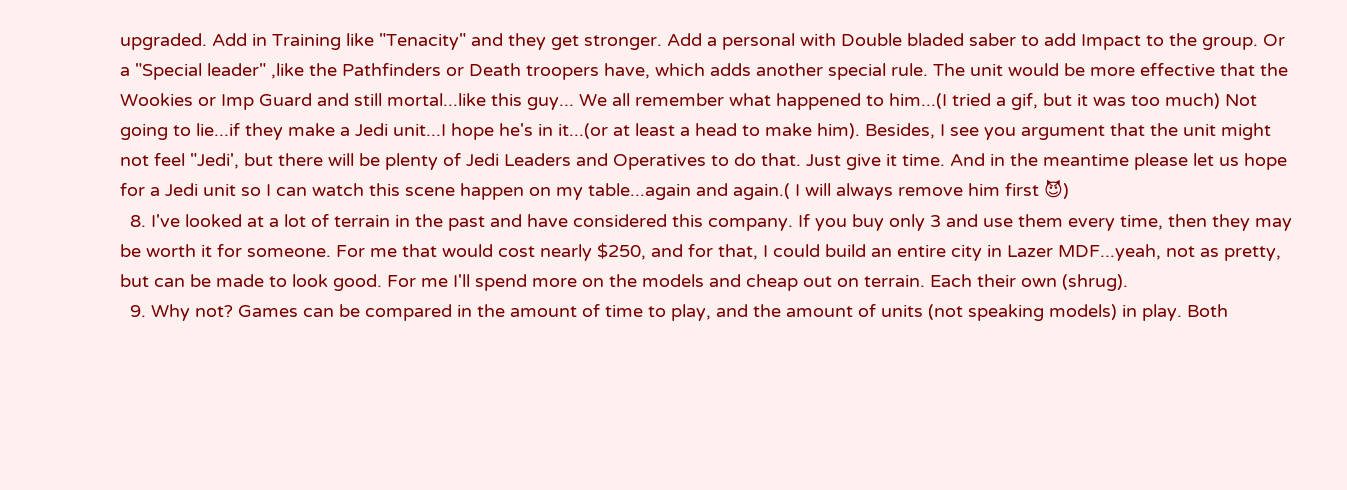upgraded. Add in Training like "Tenacity" and they get stronger. Add a personal with Double bladed saber to add Impact to the group. Or a "Special leader" ,like the Pathfinders or Death troopers have, which adds another special rule. The unit would be more effective that the Wookies or Imp Guard and still mortal...like this guy... We all remember what happened to him...(I tried a gif, but it was too much) Not going to lie...if they make a Jedi unit...I hope he's in it...(or at least a head to make him). Besides, I see you argument that the unit might not feel "Jedi', but there will be plenty of Jedi Leaders and Operatives to do that. Just give it time. And in the meantime please let us hope for a Jedi unit so I can watch this scene happen on my table...again and again.( I will always remove him first 😈)
  8. I've looked at a lot of terrain in the past and have considered this company. If you buy only 3 and use them every time, then they may be worth it for someone. For me that would cost nearly $250, and for that, I could build an entire city in Lazer MDF...yeah, not as pretty, but can be made to look good. For me I'll spend more on the models and cheap out on terrain. Each their own (shrug).
  9. Why not? Games can be compared in the amount of time to play, and the amount of units (not speaking models) in play. Both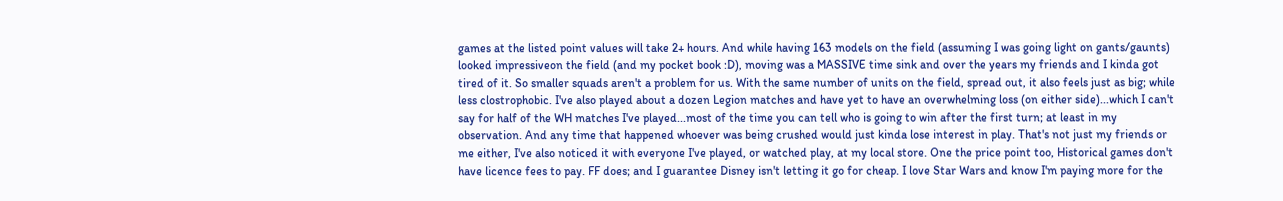games at the listed point values will take 2+ hours. And while having 163 models on the field (assuming I was going light on gants/gaunts) looked impressiveon the field (and my pocket book :D), moving was a MASSIVE time sink and over the years my friends and I kinda got tired of it. So smaller squads aren't a problem for us. With the same number of units on the field, spread out, it also feels just as big; while less clostrophobic. I've also played about a dozen Legion matches and have yet to have an overwhelming loss (on either side)...which I can't say for half of the WH matches I've played...most of the time you can tell who is going to win after the first turn; at least in my observation. And any time that happened whoever was being crushed would just kinda lose interest in play. That's not just my friends or me either, I've also noticed it with everyone I've played, or watched play, at my local store. One the price point too, Historical games don't have licence fees to pay. FF does; and I guarantee Disney isn't letting it go for cheap. I love Star Wars and know I'm paying more for the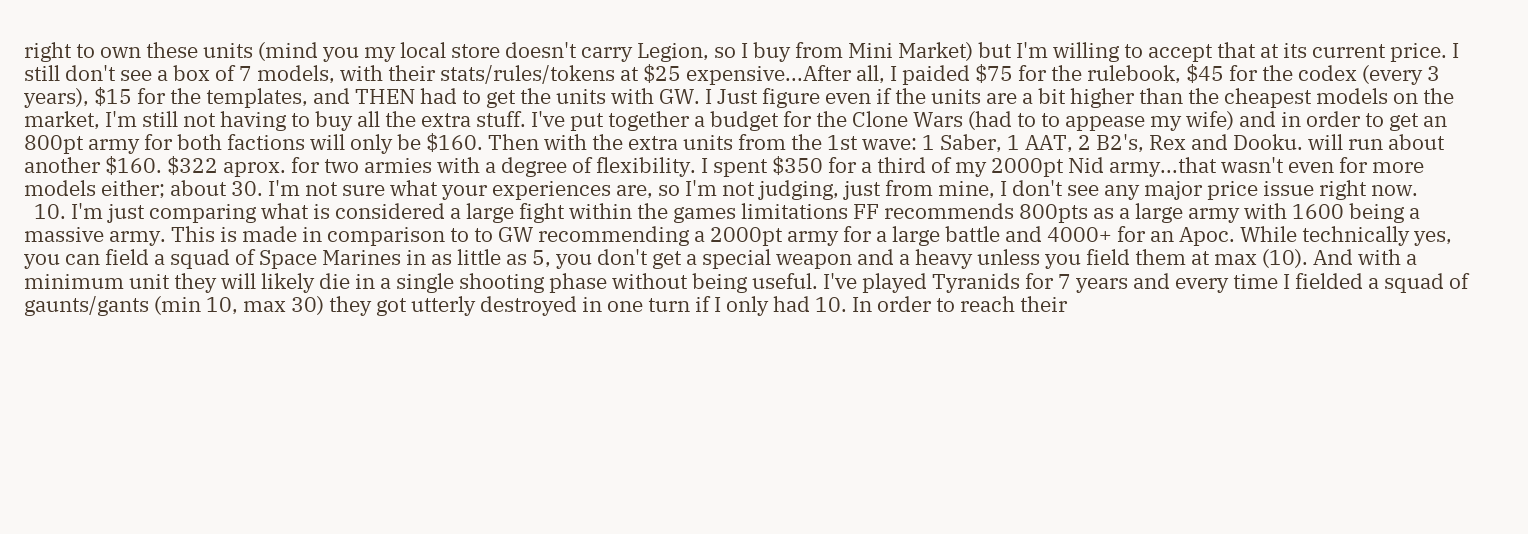right to own these units (mind you my local store doesn't carry Legion, so I buy from Mini Market) but I'm willing to accept that at its current price. I still don't see a box of 7 models, with their stats/rules/tokens at $25 expensive...After all, I paided $75 for the rulebook, $45 for the codex (every 3 years), $15 for the templates, and THEN had to get the units with GW. I Just figure even if the units are a bit higher than the cheapest models on the market, I'm still not having to buy all the extra stuff. I've put together a budget for the Clone Wars (had to to appease my wife) and in order to get an 800pt army for both factions will only be $160. Then with the extra units from the 1st wave: 1 Saber, 1 AAT, 2 B2's, Rex and Dooku. will run about another $160. $322 aprox. for two armies with a degree of flexibility. I spent $350 for a third of my 2000pt Nid army...that wasn't even for more models either; about 30. I'm not sure what your experiences are, so I'm not judging, just from mine, I don't see any major price issue right now.
  10. I'm just comparing what is considered a large fight within the games limitations FF recommends 800pts as a large army with 1600 being a massive army. This is made in comparison to to GW recommending a 2000pt army for a large battle and 4000+ for an Apoc. While technically yes, you can field a squad of Space Marines in as little as 5, you don't get a special weapon and a heavy unless you field them at max (10). And with a minimum unit they will likely die in a single shooting phase without being useful. I've played Tyranids for 7 years and every time I fielded a squad of gaunts/gants (min 10, max 30) they got utterly destroyed in one turn if I only had 10. In order to reach their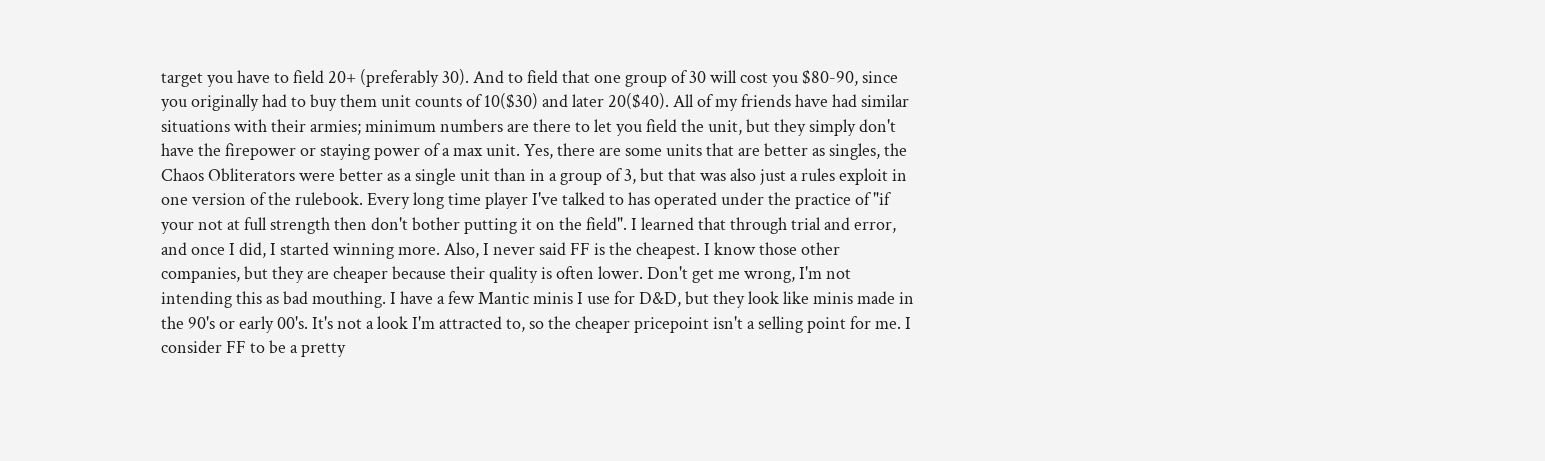target you have to field 20+ (preferably 30). And to field that one group of 30 will cost you $80-90, since you originally had to buy them unit counts of 10($30) and later 20($40). All of my friends have had similar situations with their armies; minimum numbers are there to let you field the unit, but they simply don't have the firepower or staying power of a max unit. Yes, there are some units that are better as singles, the Chaos Obliterators were better as a single unit than in a group of 3, but that was also just a rules exploit in one version of the rulebook. Every long time player I've talked to has operated under the practice of "if your not at full strength then don't bother putting it on the field". I learned that through trial and error, and once I did, I started winning more. Also, I never said FF is the cheapest. I know those other companies, but they are cheaper because their quality is often lower. Don't get me wrong, I'm not intending this as bad mouthing. I have a few Mantic minis I use for D&D, but they look like minis made in the 90's or early 00's. It's not a look I'm attracted to, so the cheaper pricepoint isn't a selling point for me. I consider FF to be a pretty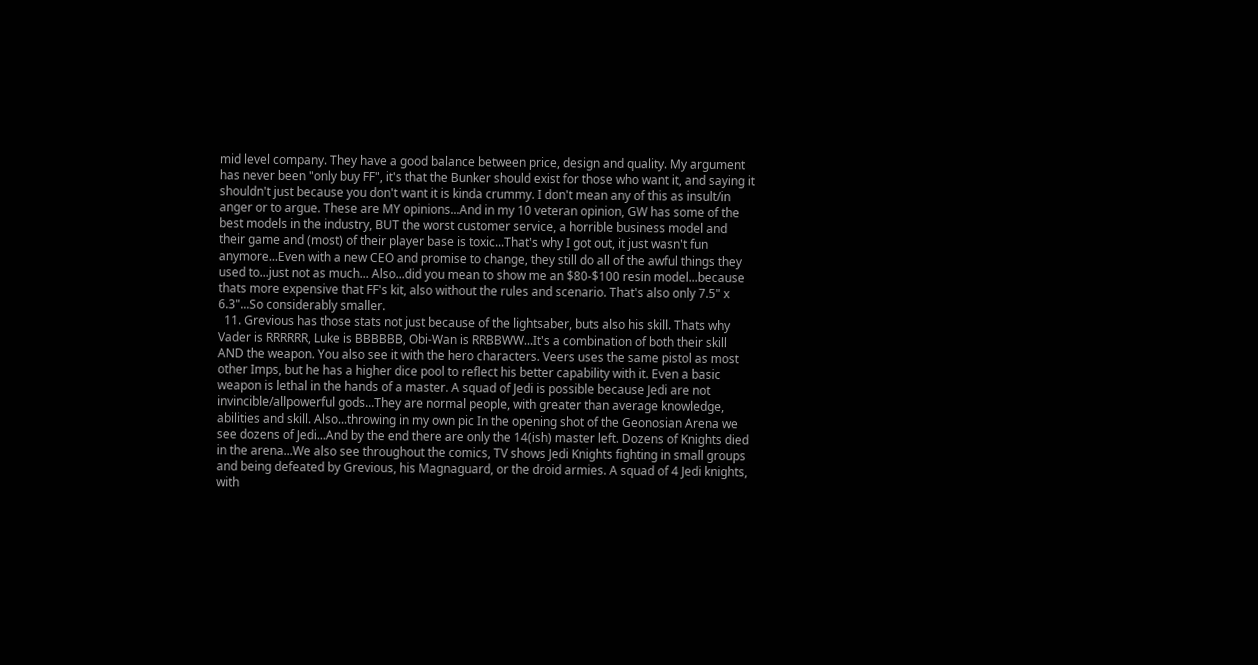mid level company. They have a good balance between price, design and quality. My argument has never been "only buy FF", it's that the Bunker should exist for those who want it, and saying it shouldn't just because you don't want it is kinda crummy. I don't mean any of this as insult/in anger or to argue. These are MY opinions...And in my 10 veteran opinion, GW has some of the best models in the industry, BUT the worst customer service, a horrible business model and their game and (most) of their player base is toxic...That's why I got out, it just wasn't fun anymore...Even with a new CEO and promise to change, they still do all of the awful things they used to...just not as much... Also...did you mean to show me an $80-$100 resin model...because thats more expensive that FF's kit, also without the rules and scenario. That's also only 7.5" x 6.3"...So considerably smaller.
  11. Grevious has those stats not just because of the lightsaber, buts also his skill. Thats why Vader is RRRRRR, Luke is BBBBBB, Obi-Wan is RRBBWW...It's a combination of both their skill AND the weapon. You also see it with the hero characters. Veers uses the same pistol as most other Imps, but he has a higher dice pool to reflect his better capability with it. Even a basic weapon is lethal in the hands of a master. A squad of Jedi is possible because Jedi are not invincible/allpowerful gods...They are normal people, with greater than average knowledge, abilities and skill. Also...throwing in my own pic In the opening shot of the Geonosian Arena we see dozens of Jedi...And by the end there are only the 14(ish) master left. Dozens of Knights died in the arena...We also see throughout the comics, TV shows Jedi Knights fighting in small groups and being defeated by Grevious, his Magnaguard, or the droid armies. A squad of 4 Jedi knights, with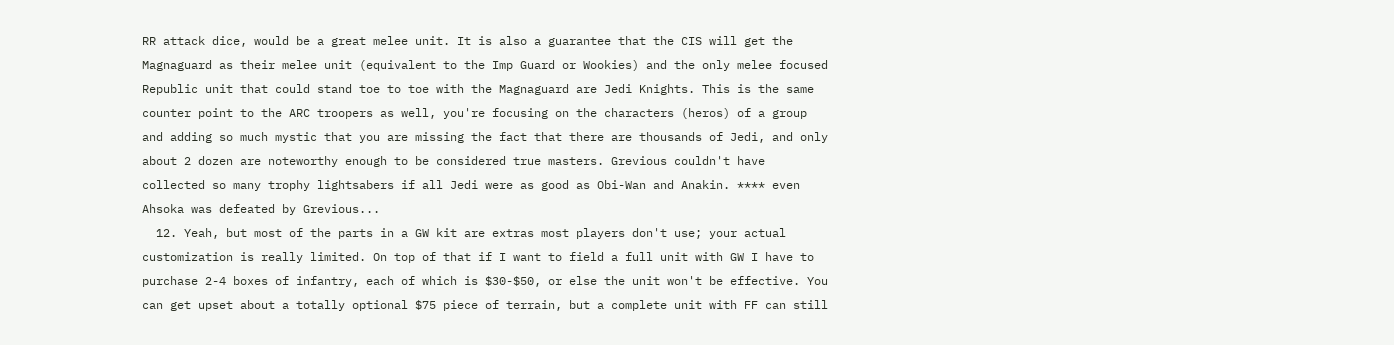RR attack dice, would be a great melee unit. It is also a guarantee that the CIS will get the Magnaguard as their melee unit (equivalent to the Imp Guard or Wookies) and the only melee focused Republic unit that could stand toe to toe with the Magnaguard are Jedi Knights. This is the same counter point to the ARC troopers as well, you're focusing on the characters (heros) of a group and adding so much mystic that you are missing the fact that there are thousands of Jedi, and only about 2 dozen are noteworthy enough to be considered true masters. Grevious couldn't have collected so many trophy lightsabers if all Jedi were as good as Obi-Wan and Anakin. **** even Ahsoka was defeated by Grevious...
  12. Yeah, but most of the parts in a GW kit are extras most players don't use; your actual customization is really limited. On top of that if I want to field a full unit with GW I have to purchase 2-4 boxes of infantry, each of which is $30-$50, or else the unit won't be effective. You can get upset about a totally optional $75 piece of terrain, but a complete unit with FF can still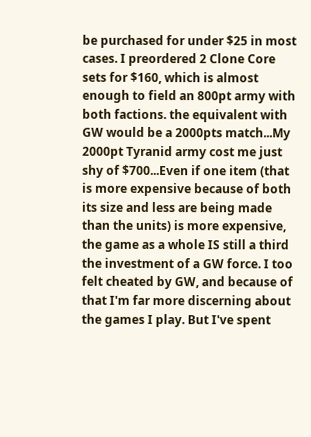be purchased for under $25 in most cases. I preordered 2 Clone Core sets for $160, which is almost enough to field an 800pt army with both factions. the equivalent with GW would be a 2000pts match...My 2000pt Tyranid army cost me just shy of $700...Even if one item (that is more expensive because of both its size and less are being made than the units) is more expensive, the game as a whole IS still a third the investment of a GW force. I too felt cheated by GW, and because of that I'm far more discerning about the games I play. But I've spent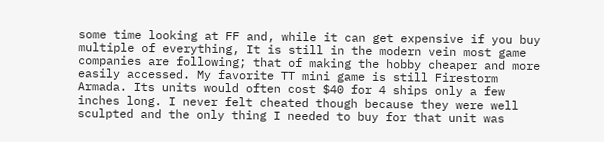some time looking at FF and, while it can get expensive if you buy multiple of everything, It is still in the modern vein most game companies are following; that of making the hobby cheaper and more easily accessed. My favorite TT mini game is still Firestorm Armada. Its units would often cost $40 for 4 ships only a few inches long. I never felt cheated though because they were well sculpted and the only thing I needed to buy for that unit was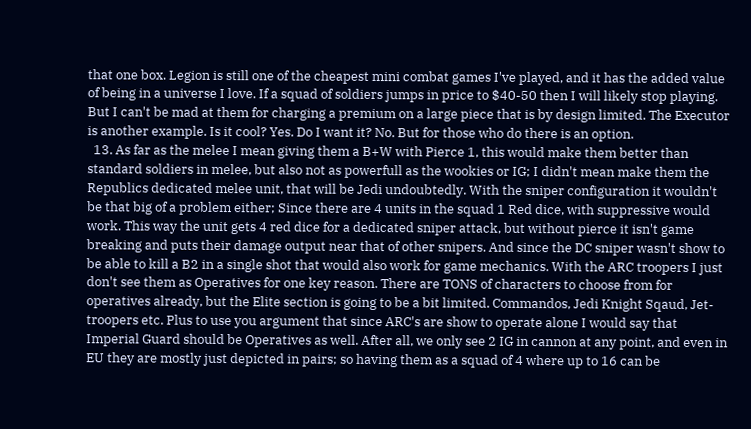that one box. Legion is still one of the cheapest mini combat games I've played, and it has the added value of being in a universe I love. If a squad of soldiers jumps in price to $40-50 then I will likely stop playing. But I can't be mad at them for charging a premium on a large piece that is by design limited. The Executor is another example. Is it cool? Yes. Do I want it? No. But for those who do there is an option.
  13. As far as the melee I mean giving them a B+W with Pierce 1, this would make them better than standard soldiers in melee, but also not as powerfull as the wookies or IG; I didn't mean make them the Republics dedicated melee unit, that will be Jedi undoubtedly. With the sniper configuration it wouldn't be that big of a problem either; Since there are 4 units in the squad 1 Red dice, with suppressive would work. This way the unit gets 4 red dice for a dedicated sniper attack, but without pierce it isn't game breaking and puts their damage output near that of other snipers. And since the DC sniper wasn't show to be able to kill a B2 in a single shot that would also work for game mechanics. With the ARC troopers I just don't see them as Operatives for one key reason. There are TONS of characters to choose from for operatives already, but the Elite section is going to be a bit limited. Commandos, Jedi Knight Sqaud, Jet-troopers etc. Plus to use you argument that since ARC's are show to operate alone I would say that Imperial Guard should be Operatives as well. After all, we only see 2 IG in cannon at any point, and even in EU they are mostly just depicted in pairs; so having them as a squad of 4 where up to 16 can be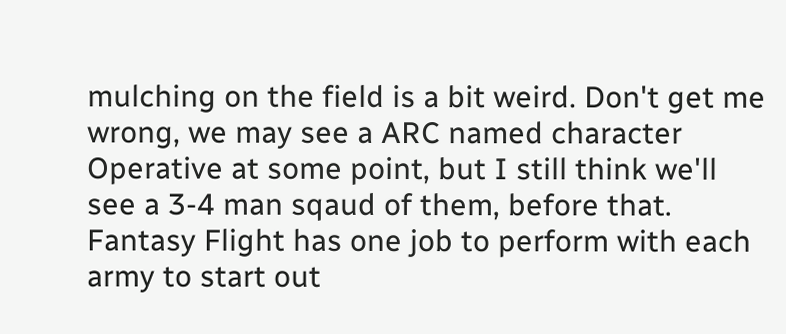mulching on the field is a bit weird. Don't get me wrong, we may see a ARC named character Operative at some point, but I still think we'll see a 3-4 man sqaud of them, before that. Fantasy Flight has one job to perform with each army to start out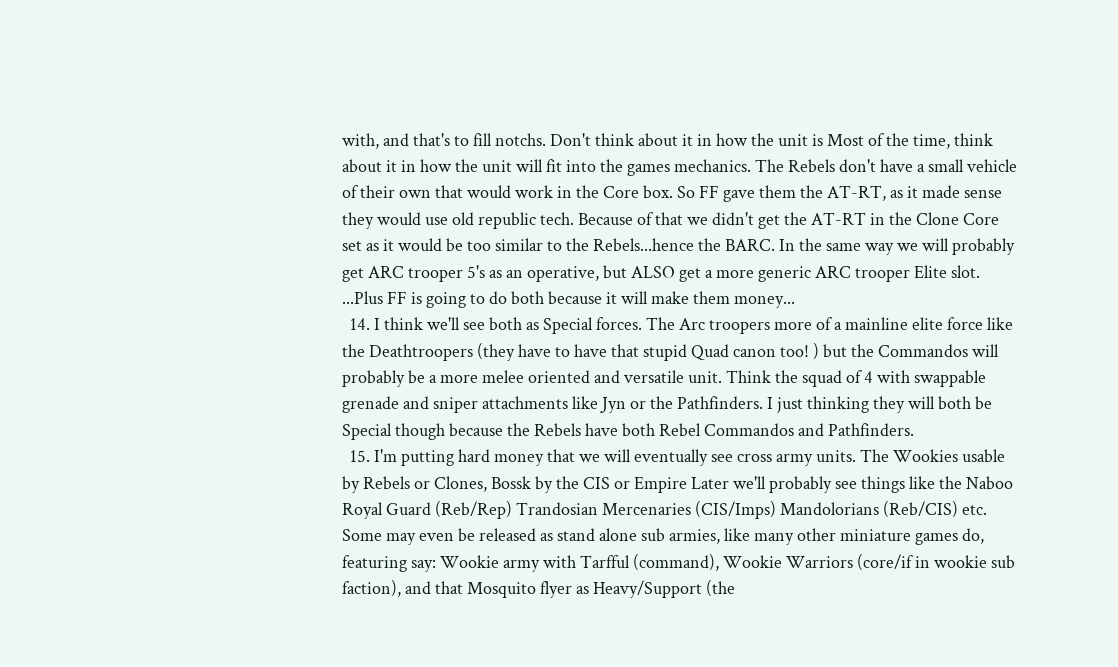with, and that's to fill notchs. Don't think about it in how the unit is Most of the time, think about it in how the unit will fit into the games mechanics. The Rebels don't have a small vehicle of their own that would work in the Core box. So FF gave them the AT-RT, as it made sense they would use old republic tech. Because of that we didn't get the AT-RT in the Clone Core set as it would be too similar to the Rebels...hence the BARC. In the same way we will probably get ARC trooper 5's as an operative, but ALSO get a more generic ARC trooper Elite slot. ...Plus FF is going to do both because it will make them money...
  14. I think we'll see both as Special forces. The Arc troopers more of a mainline elite force like the Deathtroopers (they have to have that stupid Quad canon too! ) but the Commandos will probably be a more melee oriented and versatile unit. Think the squad of 4 with swappable grenade and sniper attachments like Jyn or the Pathfinders. I just thinking they will both be Special though because the Rebels have both Rebel Commandos and Pathfinders.
  15. I'm putting hard money that we will eventually see cross army units. The Wookies usable by Rebels or Clones, Bossk by the CIS or Empire Later we'll probably see things like the Naboo Royal Guard (Reb/Rep) Trandosian Mercenaries (CIS/Imps) Mandolorians (Reb/CIS) etc. Some may even be released as stand alone sub armies, like many other miniature games do, featuring say: Wookie army with Tarfful (command), Wookie Warriors (core/if in wookie sub faction), and that Mosquito flyer as Heavy/Support (the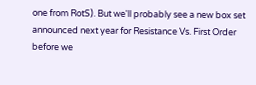one from RotS). But we'll probably see a new box set announced next year for Resistance Vs. First Order before we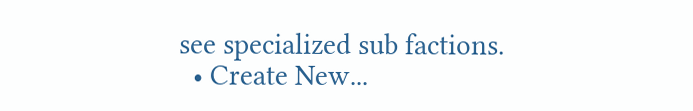see specialized sub factions.
  • Create New...